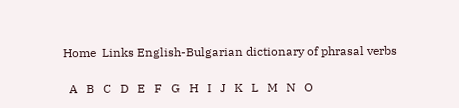Home  Links English-Bulgarian dictionary of phrasal verbs

  A   B   C   D   E   F   G   H   I   J   K   L   M   N   O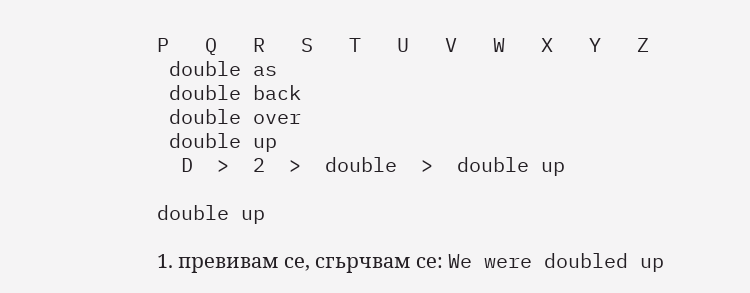P   Q   R   S   T   U   V   W   X   Y   Z
 double as
 double back
 double over
 double up
  D  >  2  >  double  >  double up

double up

1. превивам се, сгьрчвам се: We were doubled up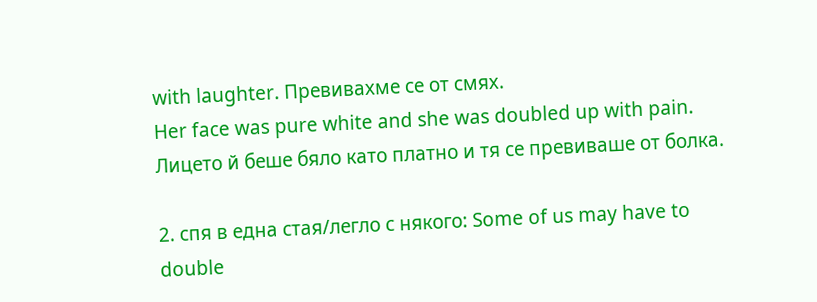with laughter. Превивахме се от смях.
Her face was pure white and she was doubled up with pain. Лицето й беше бяло като платно и тя се превиваше от болка.

2. спя в една стая/легло с някого: Some of us may have to double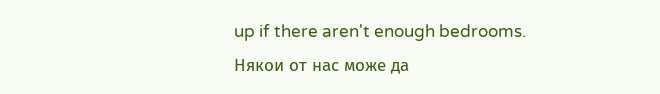up if there aren't enough bedrooms. Някои от нас може да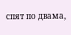спят по двама,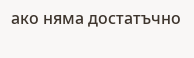ако няма достатъчно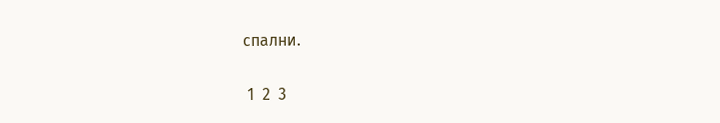спални.

 1  2  3